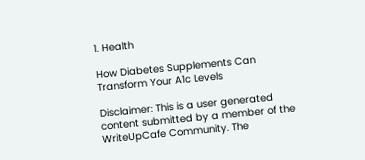1. Health

How Diabetes Supplements Can Transform Your A1c Levels

Disclaimer: This is a user generated content submitted by a member of the WriteUpCafe Community. The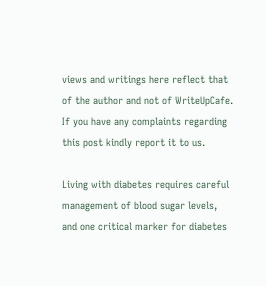views and writings here reflect that of the author and not of WriteUpCafe. If you have any complaints regarding this post kindly report it to us.

Living with diabetes requires careful management of blood sugar levels, and one critical marker for diabetes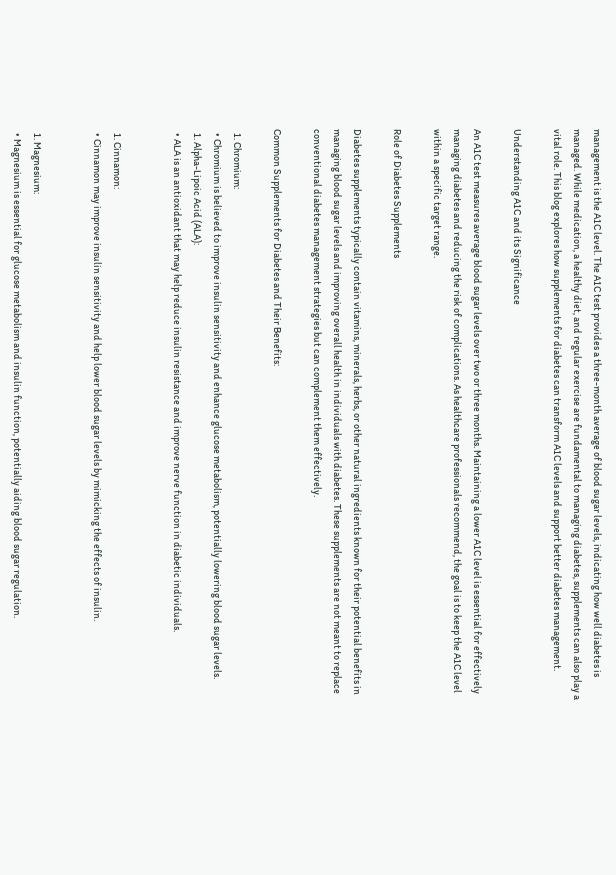management is the A1C level. The A1C test provides a three-month average of blood sugar levels, indicating how well diabetes is managed. While medication, a healthy diet, and regular exercise are fundamental to managing diabetes, supplements can also play a vital role. This blog explores how supplements for diabetes can transform A1C levels and support better diabetes management.

Understanding A1C and its Significance

An A1C test measures average blood sugar levels over two or three months. Maintaining a lower A1C level is essential for effectively managing diabetes and reducing the risk of complications. As healthcare professionals recommend, the goal is to keep the A1C level within a specific target range.

Role of Diabetes Supplements

Diabetes supplements typically contain vitamins, minerals, herbs, or other natural ingredients known for their potential benefits in managing blood sugar levels and improving overall health in individuals with diabetes. These supplements are not meant to replace conventional diabetes management strategies but can complement them effectively.

Common Supplements for Diabetes and Their Benefits:

  1. Chromium:
  • Chromium is believed to improve insulin sensitivity and enhance glucose metabolism, potentially lowering blood sugar levels.
  1. Alpha-Lipoic Acid (ALA):
  • ALA is an antioxidant that may help reduce insulin resistance and improve nerve function in diabetic individuals.


  1. Cinnamon:
  • Cinnamon may improve insulin sensitivity and help lower blood sugar levels by mimicking the effects of insulin.


  1. Magnesium:
  • Magnesium is essential for glucose metabolism and insulin function, potentially aiding blood sugar regulation.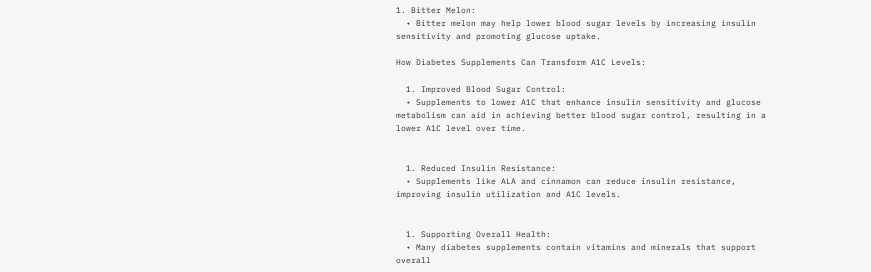1. Bitter Melon:
  • Bitter melon may help lower blood sugar levels by increasing insulin sensitivity and promoting glucose uptake.

How Diabetes Supplements Can Transform A1C Levels:

  1. Improved Blood Sugar Control:
  • Supplements to lower A1C that enhance insulin sensitivity and glucose metabolism can aid in achieving better blood sugar control, resulting in a lower A1C level over time.


  1. Reduced Insulin Resistance:
  • Supplements like ALA and cinnamon can reduce insulin resistance, improving insulin utilization and A1C levels.


  1. Supporting Overall Health:
  • Many diabetes supplements contain vitamins and minerals that support overall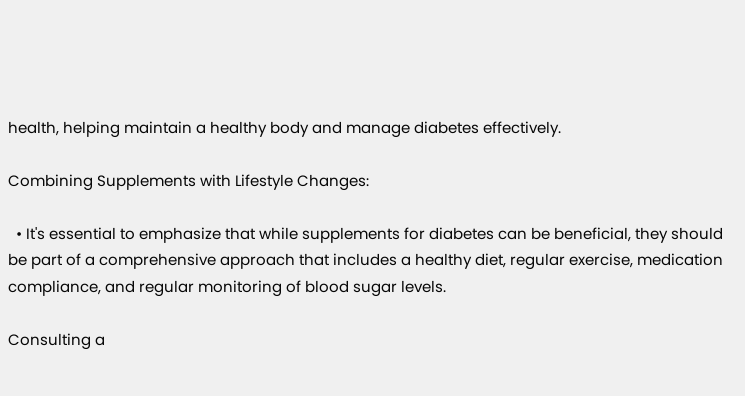health, helping maintain a healthy body and manage diabetes effectively.

Combining Supplements with Lifestyle Changes:

  • It's essential to emphasize that while supplements for diabetes can be beneficial, they should be part of a comprehensive approach that includes a healthy diet, regular exercise, medication compliance, and regular monitoring of blood sugar levels.

Consulting a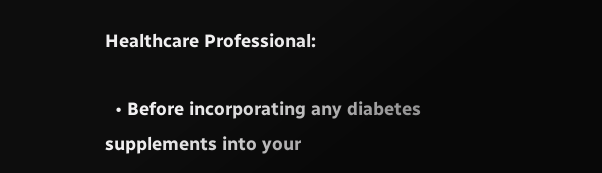Healthcare Professional:

  • Before incorporating any diabetes supplements into your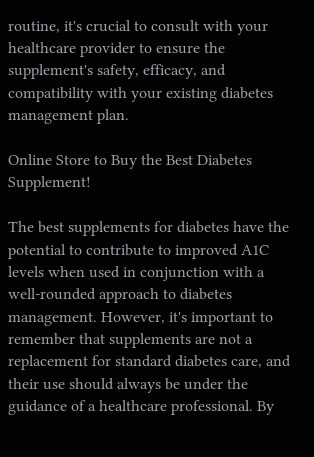routine, it's crucial to consult with your healthcare provider to ensure the supplement's safety, efficacy, and compatibility with your existing diabetes management plan.

Online Store to Buy the Best Diabetes Supplement!

The best supplements for diabetes have the potential to contribute to improved A1C levels when used in conjunction with a well-rounded approach to diabetes management. However, it's important to remember that supplements are not a replacement for standard diabetes care, and their use should always be under the guidance of a healthcare professional. By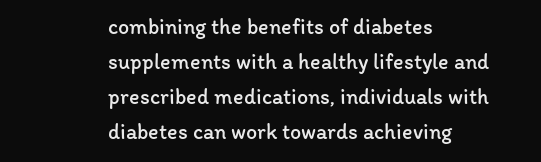combining the benefits of diabetes supplements with a healthy lifestyle and prescribed medications, individuals with diabetes can work towards achieving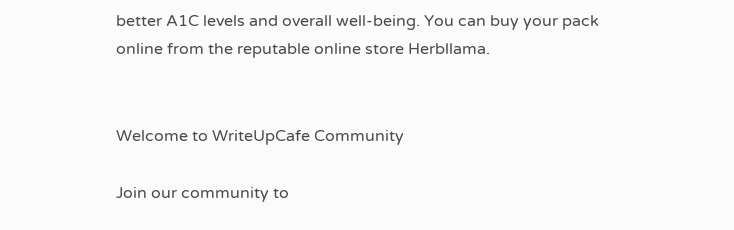better A1C levels and overall well-being. You can buy your pack online from the reputable online store Herbllama.


Welcome to WriteUpCafe Community

Join our community to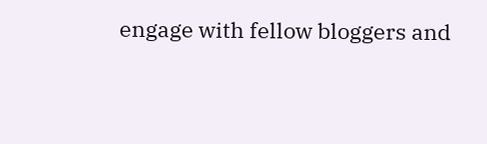engage with fellow bloggers and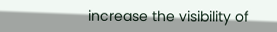increase the visibility of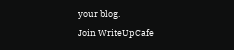your blog.
Join WriteUpCafe